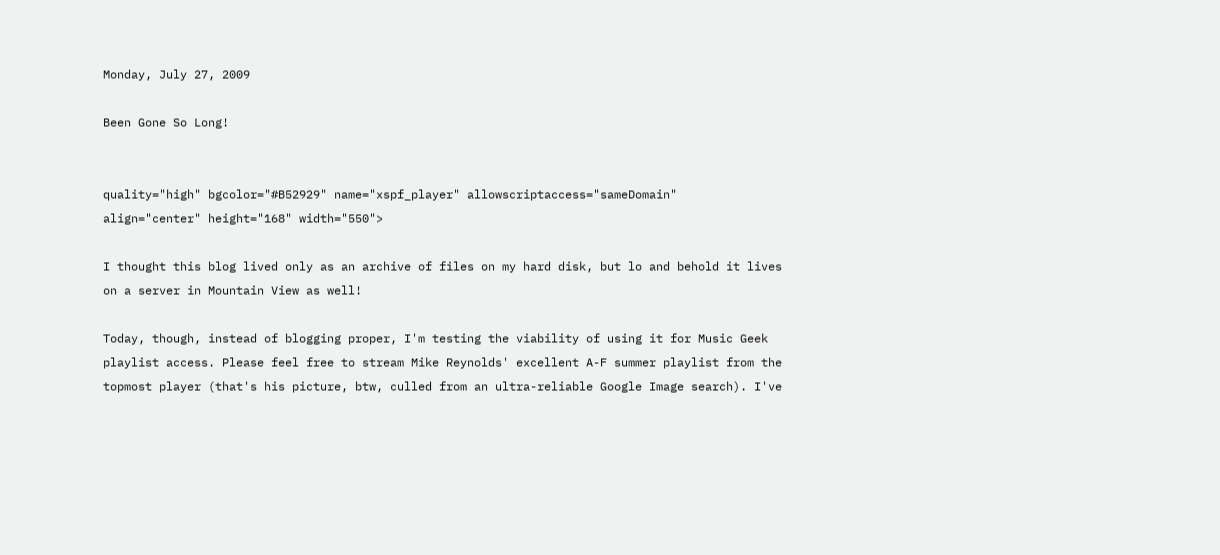Monday, July 27, 2009

Been Gone So Long!


quality="high" bgcolor="#B52929" name="xspf_player" allowscriptaccess="sameDomain"
align="center" height="168" width="550">

I thought this blog lived only as an archive of files on my hard disk, but lo and behold it lives on a server in Mountain View as well!

Today, though, instead of blogging proper, I'm testing the viability of using it for Music Geek playlist access. Please feel free to stream Mike Reynolds' excellent A-F summer playlist from the topmost player (that's his picture, btw, culled from an ultra-reliable Google Image search). I've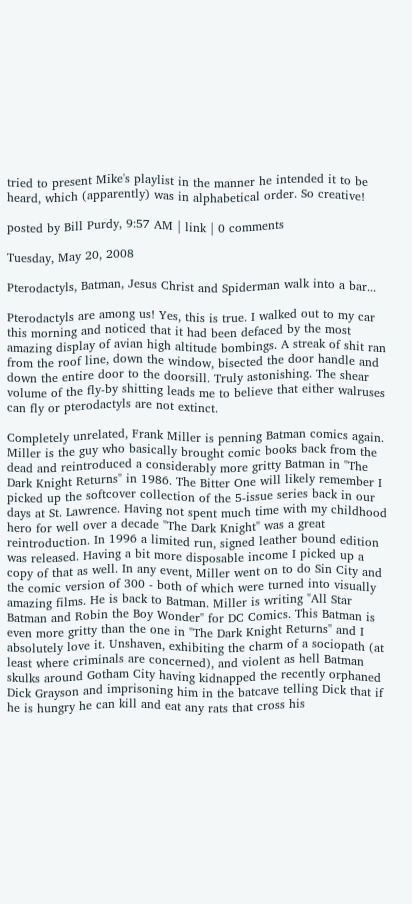tried to present Mike's playlist in the manner he intended it to be heard, which (apparently) was in alphabetical order. So creative!

posted by Bill Purdy, 9:57 AM | link | 0 comments

Tuesday, May 20, 2008

Pterodactyls, Batman, Jesus Christ and Spiderman walk into a bar...

Pterodactyls are among us! Yes, this is true. I walked out to my car this morning and noticed that it had been defaced by the most amazing display of avian high altitude bombings. A streak of shit ran from the roof line, down the window, bisected the door handle and down the entire door to the doorsill. Truly astonishing. The shear volume of the fly-by shitting leads me to believe that either walruses can fly or pterodactyls are not extinct.

Completely unrelated, Frank Miller is penning Batman comics again. Miller is the guy who basically brought comic books back from the dead and reintroduced a considerably more gritty Batman in "The Dark Knight Returns" in 1986. The Bitter One will likely remember I picked up the softcover collection of the 5-issue series back in our days at St. Lawrence. Having not spent much time with my childhood hero for well over a decade "The Dark Knight" was a great reintroduction. In 1996 a limited run, signed leather bound edition was released. Having a bit more disposable income I picked up a copy of that as well. In any event, Miller went on to do Sin City and the comic version of 300 - both of which were turned into visually amazing films. He is back to Batman. Miller is writing "All Star Batman and Robin the Boy Wonder" for DC Comics. This Batman is even more gritty than the one in "The Dark Knight Returns" and I absolutely love it. Unshaven, exhibiting the charm of a sociopath (at least where criminals are concerned), and violent as hell Batman skulks around Gotham City having kidnapped the recently orphaned Dick Grayson and imprisoning him in the batcave telling Dick that if he is hungry he can kill and eat any rats that cross his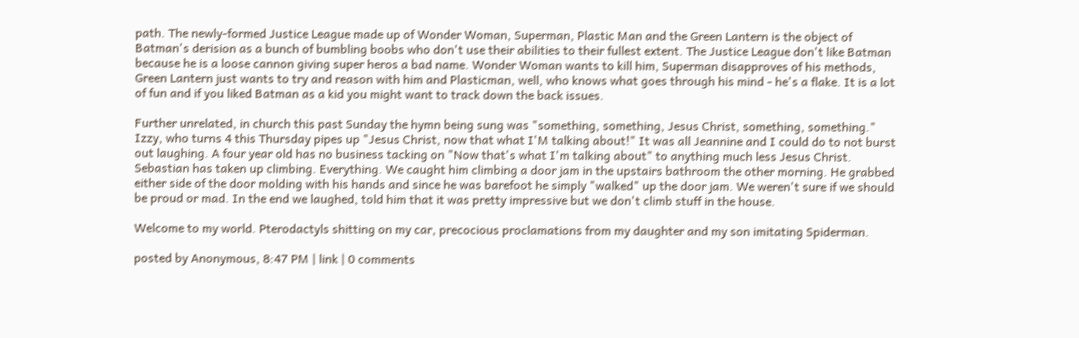path. The newly-formed Justice League made up of Wonder Woman, Superman, Plastic Man and the Green Lantern is the object of Batman's derision as a bunch of bumbling boobs who don't use their abilities to their fullest extent. The Justice League don't like Batman because he is a loose cannon giving super heros a bad name. Wonder Woman wants to kill him, Superman disapproves of his methods, Green Lantern just wants to try and reason with him and Plasticman, well, who knows what goes through his mind - he's a flake. It is a lot of fun and if you liked Batman as a kid you might want to track down the back issues.

Further unrelated, in church this past Sunday the hymn being sung was "something, something, Jesus Christ, something, something." Izzy, who turns 4 this Thursday pipes up "Jesus Christ, now that what I'M talking about!" It was all Jeannine and I could do to not burst out laughing. A four year old has no business tacking on "Now that's what I'm talking about" to anything much less Jesus Christ. Sebastian has taken up climbing. Everything. We caught him climbing a door jam in the upstairs bathroom the other morning. He grabbed either side of the door molding with his hands and since he was barefoot he simply "walked" up the door jam. We weren't sure if we should be proud or mad. In the end we laughed, told him that it was pretty impressive but we don't climb stuff in the house.

Welcome to my world. Pterodactyls shitting on my car, precocious proclamations from my daughter and my son imitating Spiderman.

posted by Anonymous, 8:47 PM | link | 0 comments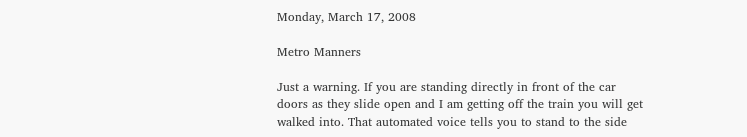Monday, March 17, 2008

Metro Manners

Just a warning. If you are standing directly in front of the car doors as they slide open and I am getting off the train you will get walked into. That automated voice tells you to stand to the side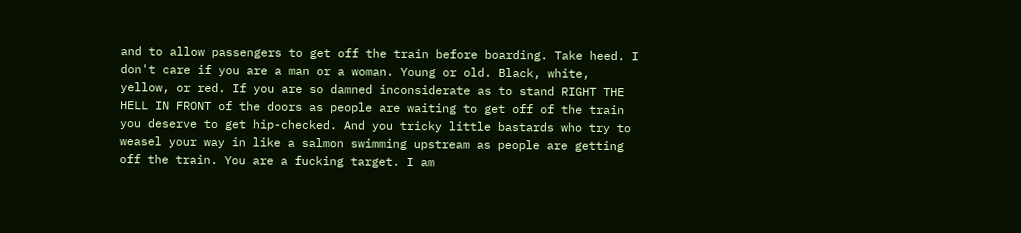and to allow passengers to get off the train before boarding. Take heed. I don't care if you are a man or a woman. Young or old. Black, white, yellow, or red. If you are so damned inconsiderate as to stand RIGHT THE HELL IN FRONT of the doors as people are waiting to get off of the train you deserve to get hip-checked. And you tricky little bastards who try to weasel your way in like a salmon swimming upstream as people are getting off the train. You are a fucking target. I am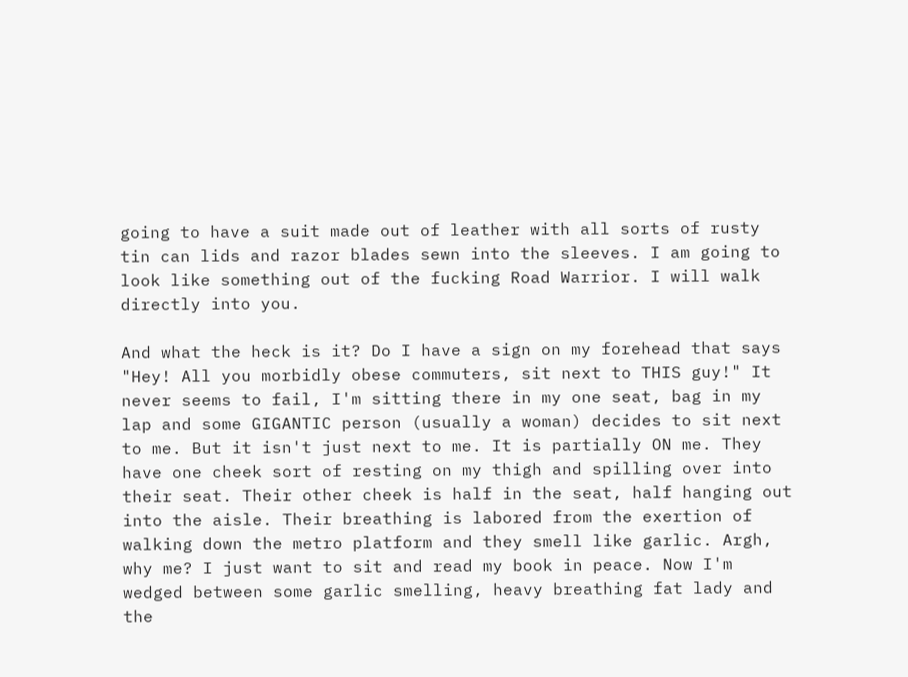going to have a suit made out of leather with all sorts of rusty tin can lids and razor blades sewn into the sleeves. I am going to look like something out of the fucking Road Warrior. I will walk directly into you.

And what the heck is it? Do I have a sign on my forehead that says "Hey! All you morbidly obese commuters, sit next to THIS guy!" It never seems to fail, I'm sitting there in my one seat, bag in my lap and some GIGANTIC person (usually a woman) decides to sit next to me. But it isn't just next to me. It is partially ON me. They have one cheek sort of resting on my thigh and spilling over into their seat. Their other cheek is half in the seat, half hanging out into the aisle. Their breathing is labored from the exertion of walking down the metro platform and they smell like garlic. Argh, why me? I just want to sit and read my book in peace. Now I'm wedged between some garlic smelling, heavy breathing fat lady and the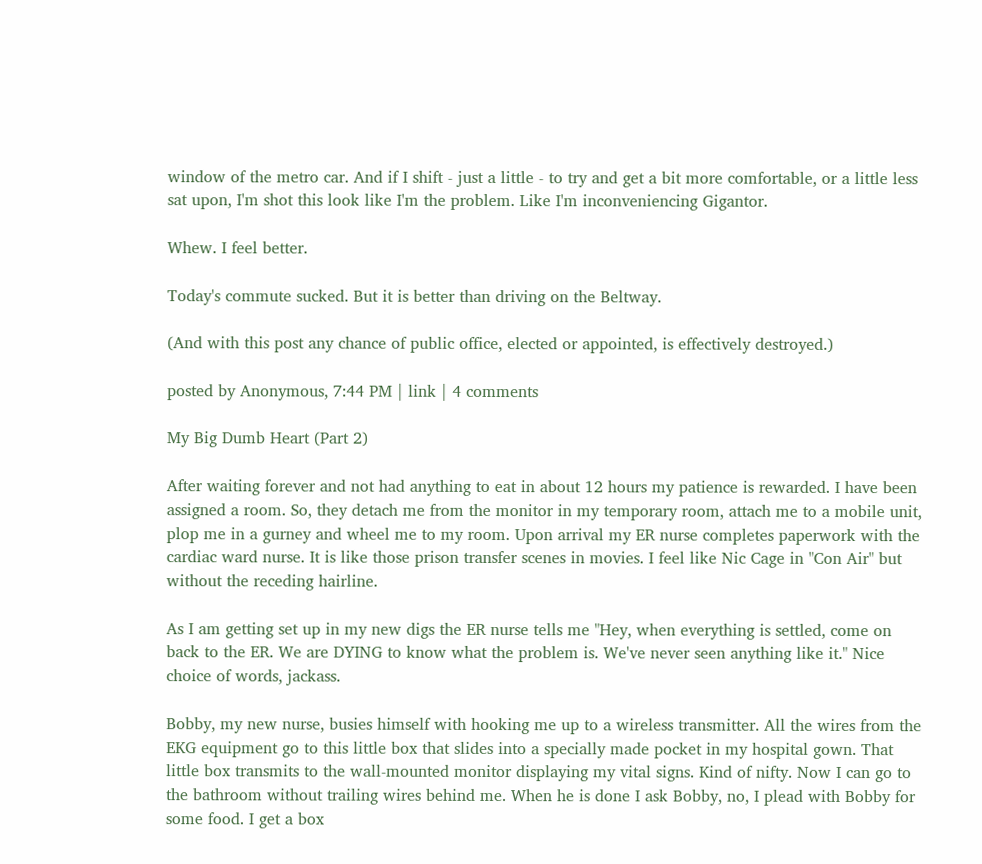window of the metro car. And if I shift - just a little - to try and get a bit more comfortable, or a little less sat upon, I'm shot this look like I'm the problem. Like I'm inconveniencing Gigantor.

Whew. I feel better.

Today's commute sucked. But it is better than driving on the Beltway.

(And with this post any chance of public office, elected or appointed, is effectively destroyed.)

posted by Anonymous, 7:44 PM | link | 4 comments

My Big Dumb Heart (Part 2)

After waiting forever and not had anything to eat in about 12 hours my patience is rewarded. I have been assigned a room. So, they detach me from the monitor in my temporary room, attach me to a mobile unit, plop me in a gurney and wheel me to my room. Upon arrival my ER nurse completes paperwork with the cardiac ward nurse. It is like those prison transfer scenes in movies. I feel like Nic Cage in "Con Air" but without the receding hairline.

As I am getting set up in my new digs the ER nurse tells me "Hey, when everything is settled, come on back to the ER. We are DYING to know what the problem is. We've never seen anything like it." Nice choice of words, jackass.

Bobby, my new nurse, busies himself with hooking me up to a wireless transmitter. All the wires from the EKG equipment go to this little box that slides into a specially made pocket in my hospital gown. That little box transmits to the wall-mounted monitor displaying my vital signs. Kind of nifty. Now I can go to the bathroom without trailing wires behind me. When he is done I ask Bobby, no, I plead with Bobby for some food. I get a box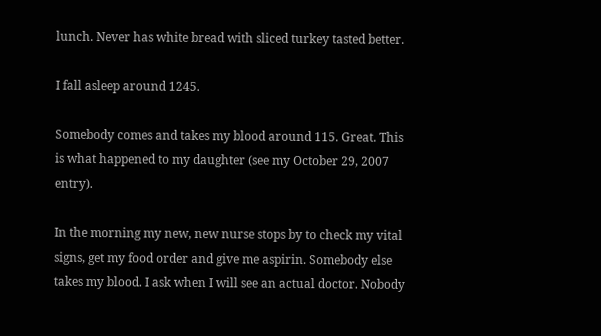lunch. Never has white bread with sliced turkey tasted better.

I fall asleep around 1245.

Somebody comes and takes my blood around 115. Great. This is what happened to my daughter (see my October 29, 2007 entry).

In the morning my new, new nurse stops by to check my vital signs, get my food order and give me aspirin. Somebody else takes my blood. I ask when I will see an actual doctor. Nobody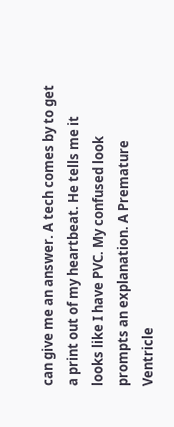can give me an answer. A tech comes by to get a print out of my heartbeat. He tells me it looks like I have PVC. My confused look prompts an explanation. A Premature Ventricle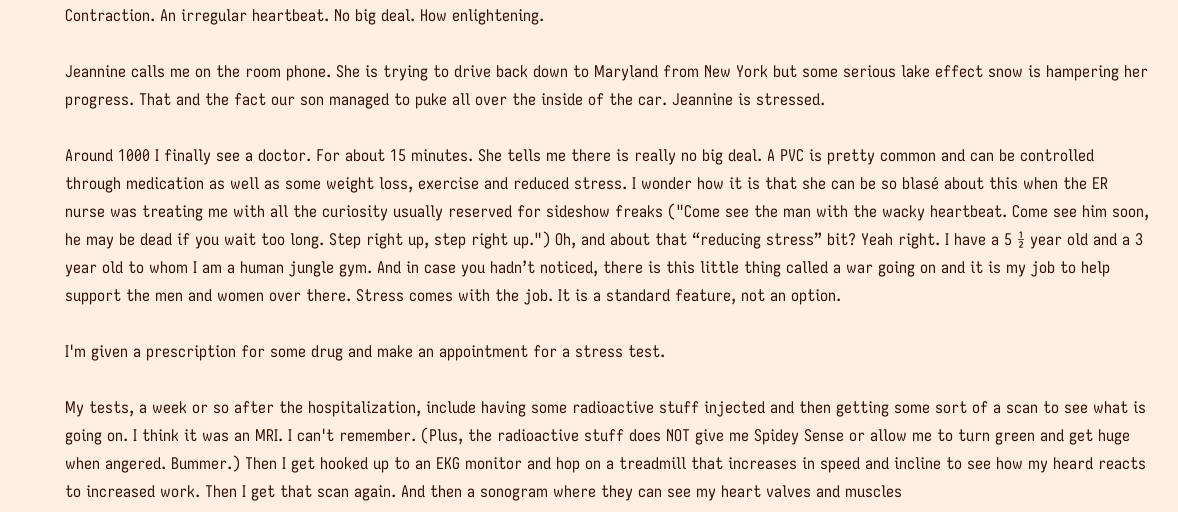Contraction. An irregular heartbeat. No big deal. How enlightening.

Jeannine calls me on the room phone. She is trying to drive back down to Maryland from New York but some serious lake effect snow is hampering her progress. That and the fact our son managed to puke all over the inside of the car. Jeannine is stressed.

Around 1000 I finally see a doctor. For about 15 minutes. She tells me there is really no big deal. A PVC is pretty common and can be controlled through medication as well as some weight loss, exercise and reduced stress. I wonder how it is that she can be so blasé about this when the ER nurse was treating me with all the curiosity usually reserved for sideshow freaks ("Come see the man with the wacky heartbeat. Come see him soon, he may be dead if you wait too long. Step right up, step right up.") Oh, and about that “reducing stress” bit? Yeah right. I have a 5 ½ year old and a 3 year old to whom I am a human jungle gym. And in case you hadn’t noticed, there is this little thing called a war going on and it is my job to help support the men and women over there. Stress comes with the job. It is a standard feature, not an option.

I'm given a prescription for some drug and make an appointment for a stress test.

My tests, a week or so after the hospitalization, include having some radioactive stuff injected and then getting some sort of a scan to see what is going on. I think it was an MRI. I can't remember. (Plus, the radioactive stuff does NOT give me Spidey Sense or allow me to turn green and get huge when angered. Bummer.) Then I get hooked up to an EKG monitor and hop on a treadmill that increases in speed and incline to see how my heard reacts to increased work. Then I get that scan again. And then a sonogram where they can see my heart valves and muscles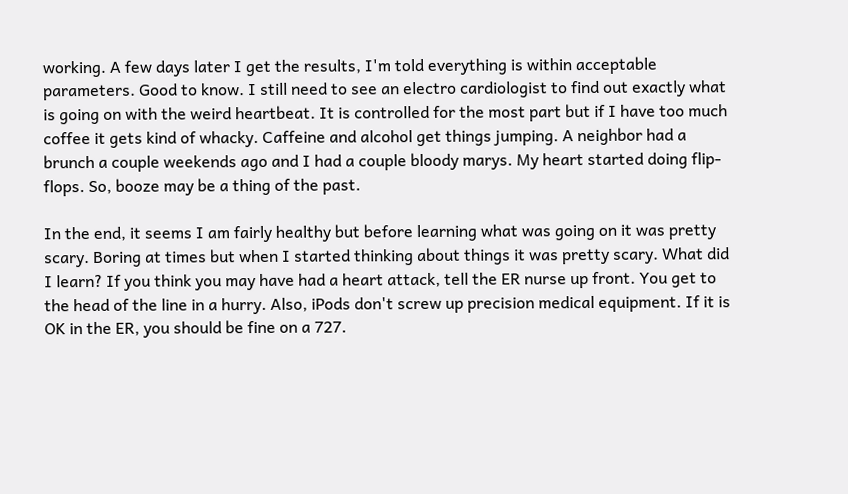working. A few days later I get the results, I'm told everything is within acceptable parameters. Good to know. I still need to see an electro cardiologist to find out exactly what is going on with the weird heartbeat. It is controlled for the most part but if I have too much coffee it gets kind of whacky. Caffeine and alcohol get things jumping. A neighbor had a brunch a couple weekends ago and I had a couple bloody marys. My heart started doing flip-flops. So, booze may be a thing of the past.

In the end, it seems I am fairly healthy but before learning what was going on it was pretty scary. Boring at times but when I started thinking about things it was pretty scary. What did I learn? If you think you may have had a heart attack, tell the ER nurse up front. You get to the head of the line in a hurry. Also, iPods don't screw up precision medical equipment. If it is OK in the ER, you should be fine on a 727.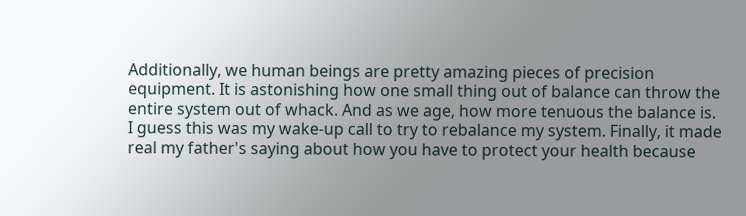Additionally, we human beings are pretty amazing pieces of precision equipment. It is astonishing how one small thing out of balance can throw the entire system out of whack. And as we age, how more tenuous the balance is. I guess this was my wake-up call to try to rebalance my system. Finally, it made real my father's saying about how you have to protect your health because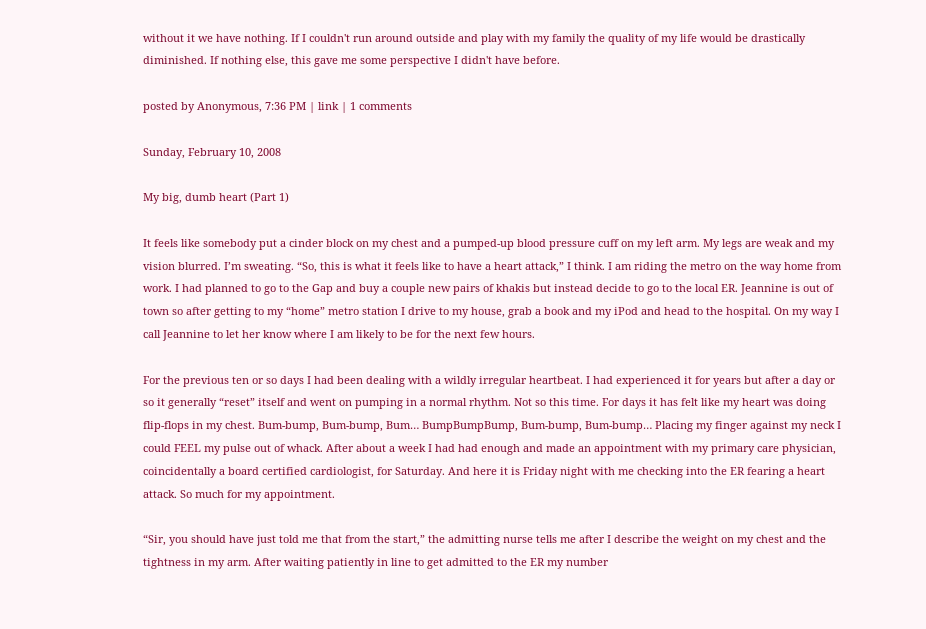without it we have nothing. If I couldn't run around outside and play with my family the quality of my life would be drastically diminished. If nothing else, this gave me some perspective I didn't have before.

posted by Anonymous, 7:36 PM | link | 1 comments

Sunday, February 10, 2008

My big, dumb heart (Part 1)

It feels like somebody put a cinder block on my chest and a pumped-up blood pressure cuff on my left arm. My legs are weak and my vision blurred. I’m sweating. “So, this is what it feels like to have a heart attack,” I think. I am riding the metro on the way home from work. I had planned to go to the Gap and buy a couple new pairs of khakis but instead decide to go to the local ER. Jeannine is out of town so after getting to my “home” metro station I drive to my house, grab a book and my iPod and head to the hospital. On my way I call Jeannine to let her know where I am likely to be for the next few hours.

For the previous ten or so days I had been dealing with a wildly irregular heartbeat. I had experienced it for years but after a day or so it generally “reset” itself and went on pumping in a normal rhythm. Not so this time. For days it has felt like my heart was doing flip-flops in my chest. Bum-bump, Bum-bump, Bum… BumpBumpBump, Bum-bump, Bum-bump… Placing my finger against my neck I could FEEL my pulse out of whack. After about a week I had had enough and made an appointment with my primary care physician, coincidentally a board certified cardiologist, for Saturday. And here it is Friday night with me checking into the ER fearing a heart attack. So much for my appointment.

“Sir, you should have just told me that from the start,” the admitting nurse tells me after I describe the weight on my chest and the tightness in my arm. After waiting patiently in line to get admitted to the ER my number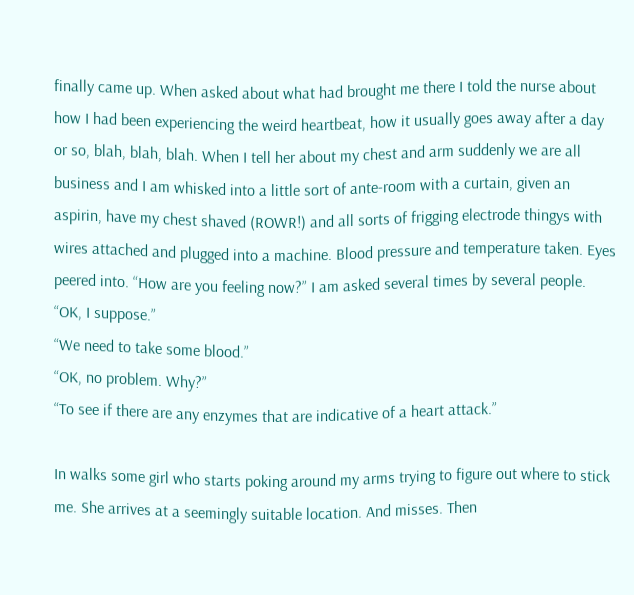finally came up. When asked about what had brought me there I told the nurse about how I had been experiencing the weird heartbeat, how it usually goes away after a day or so, blah, blah, blah. When I tell her about my chest and arm suddenly we are all business and I am whisked into a little sort of ante-room with a curtain, given an aspirin, have my chest shaved (ROWR!) and all sorts of frigging electrode thingys with wires attached and plugged into a machine. Blood pressure and temperature taken. Eyes peered into. “How are you feeling now?” I am asked several times by several people. “OK, I suppose.”
“We need to take some blood.”
“OK, no problem. Why?”
“To see if there are any enzymes that are indicative of a heart attack.”

In walks some girl who starts poking around my arms trying to figure out where to stick me. She arrives at a seemingly suitable location. And misses. Then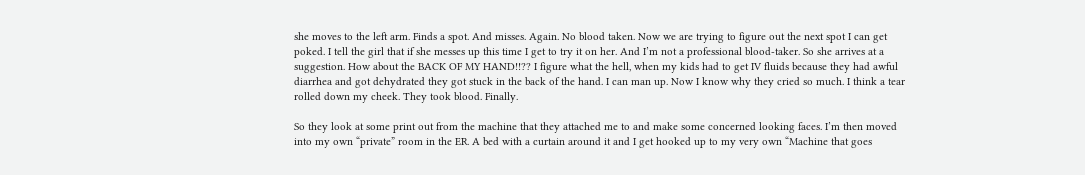she moves to the left arm. Finds a spot. And misses. Again. No blood taken. Now we are trying to figure out the next spot I can get poked. I tell the girl that if she messes up this time I get to try it on her. And I’m not a professional blood-taker. So she arrives at a suggestion. How about the BACK OF MY HAND!!?? I figure what the hell, when my kids had to get IV fluids because they had awful diarrhea and got dehydrated they got stuck in the back of the hand. I can man up. Now I know why they cried so much. I think a tear rolled down my cheek. They took blood. Finally.

So they look at some print out from the machine that they attached me to and make some concerned looking faces. I’m then moved into my own “private” room in the ER. A bed with a curtain around it and I get hooked up to my very own “Machine that goes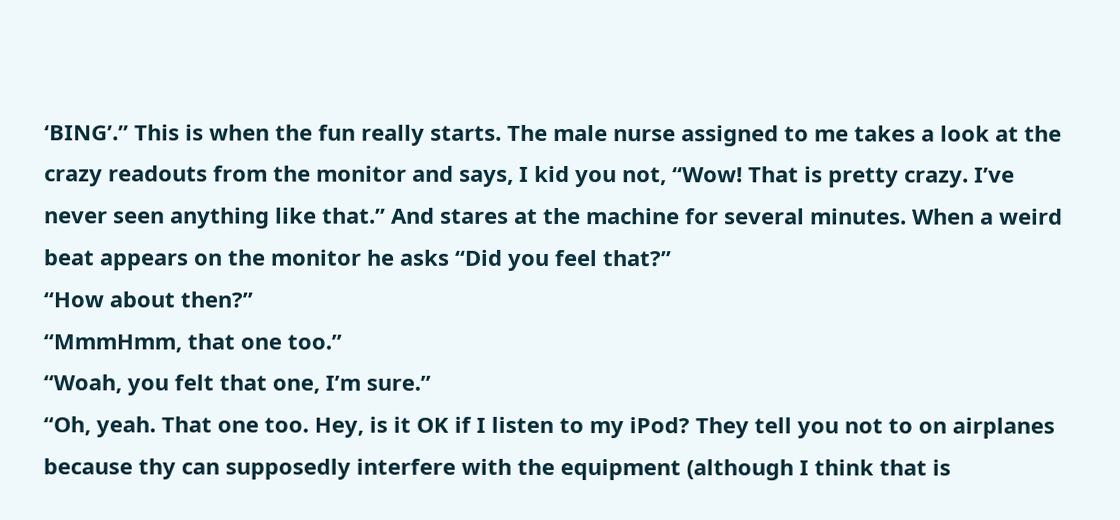‘BING’.” This is when the fun really starts. The male nurse assigned to me takes a look at the crazy readouts from the monitor and says, I kid you not, “Wow! That is pretty crazy. I’ve never seen anything like that.” And stares at the machine for several minutes. When a weird beat appears on the monitor he asks “Did you feel that?”
“How about then?”
“MmmHmm, that one too.”
“Woah, you felt that one, I’m sure.”
“Oh, yeah. That one too. Hey, is it OK if I listen to my iPod? They tell you not to on airplanes because thy can supposedly interfere with the equipment (although I think that is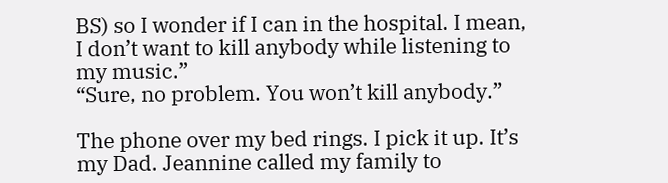BS) so I wonder if I can in the hospital. I mean, I don’t want to kill anybody while listening to my music.”
“Sure, no problem. You won’t kill anybody.”

The phone over my bed rings. I pick it up. It’s my Dad. Jeannine called my family to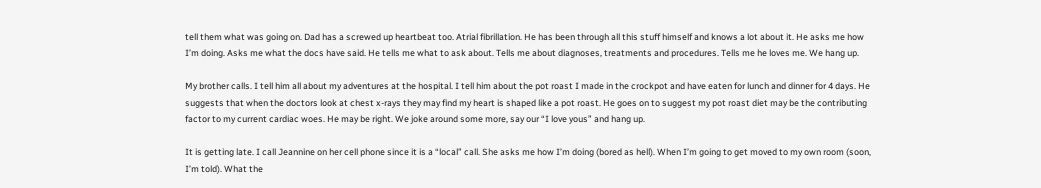tell them what was going on. Dad has a screwed up heartbeat too. Atrial fibrillation. He has been through all this stuff himself and knows a lot about it. He asks me how I’m doing. Asks me what the docs have said. He tells me what to ask about. Tells me about diagnoses, treatments and procedures. Tells me he loves me. We hang up.

My brother calls. I tell him all about my adventures at the hospital. I tell him about the pot roast I made in the crockpot and have eaten for lunch and dinner for 4 days. He suggests that when the doctors look at chest x-rays they may find my heart is shaped like a pot roast. He goes on to suggest my pot roast diet may be the contributing factor to my current cardiac woes. He may be right. We joke around some more, say our “I love yous” and hang up.

It is getting late. I call Jeannine on her cell phone since it is a “local” call. She asks me how I’m doing (bored as hell). When I’m going to get moved to my own room (soon, I’m told). What the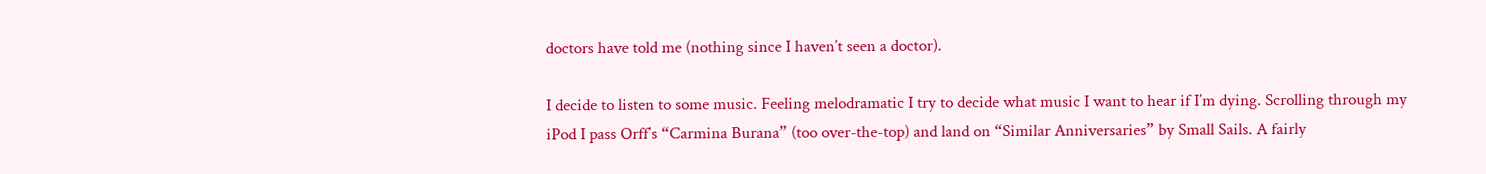doctors have told me (nothing since I haven’t seen a doctor).

I decide to listen to some music. Feeling melodramatic I try to decide what music I want to hear if I’m dying. Scrolling through my iPod I pass Orff’s “Carmina Burana” (too over-the-top) and land on “Similar Anniversaries” by Small Sails. A fairly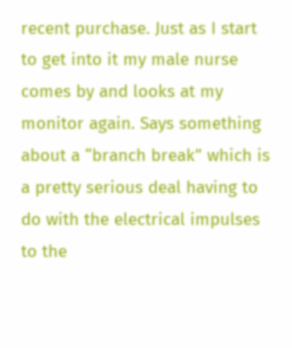recent purchase. Just as I start to get into it my male nurse comes by and looks at my monitor again. Says something about a “branch break” which is a pretty serious deal having to do with the electrical impulses to the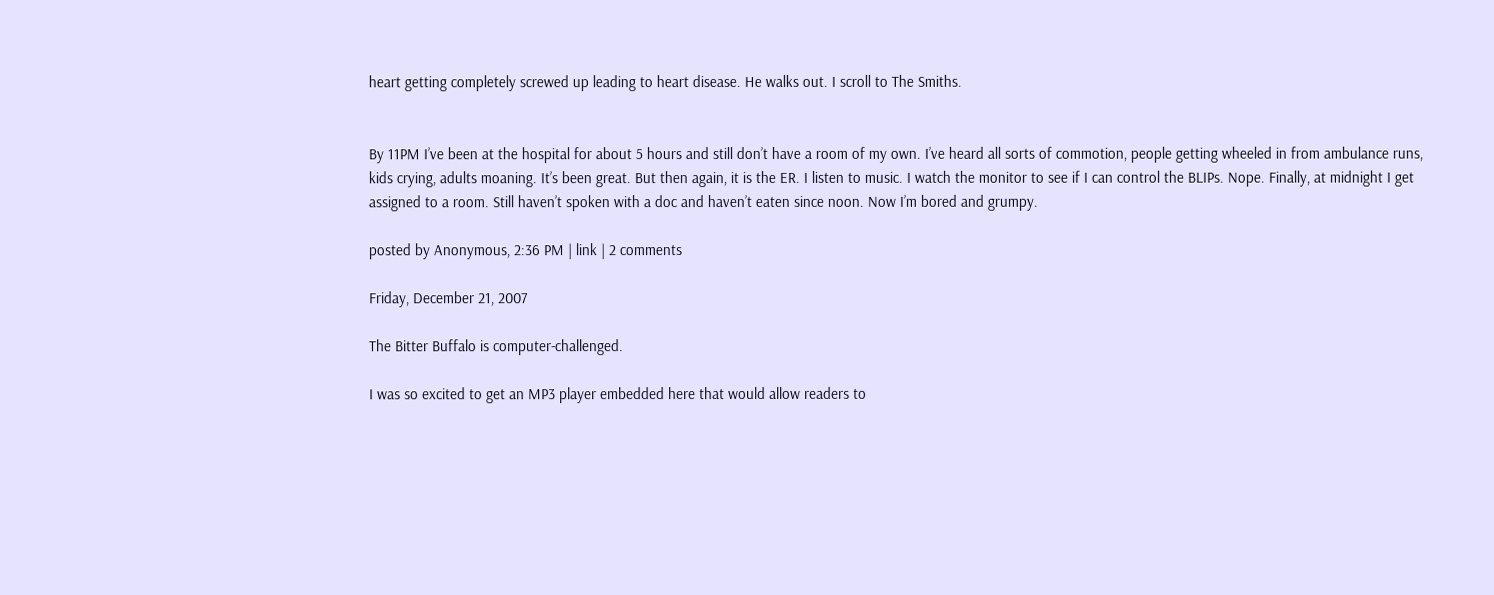heart getting completely screwed up leading to heart disease. He walks out. I scroll to The Smiths.


By 11PM I’ve been at the hospital for about 5 hours and still don’t have a room of my own. I’ve heard all sorts of commotion, people getting wheeled in from ambulance runs, kids crying, adults moaning. It’s been great. But then again, it is the ER. I listen to music. I watch the monitor to see if I can control the BLIPs. Nope. Finally, at midnight I get assigned to a room. Still haven’t spoken with a doc and haven’t eaten since noon. Now I’m bored and grumpy.

posted by Anonymous, 2:36 PM | link | 2 comments

Friday, December 21, 2007

The Bitter Buffalo is computer-challenged.

I was so excited to get an MP3 player embedded here that would allow readers to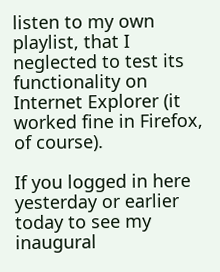listen to my own playlist, that I neglected to test its functionality on Internet Explorer (it worked fine in Firefox, of course).

If you logged in here yesterday or earlier today to see my inaugural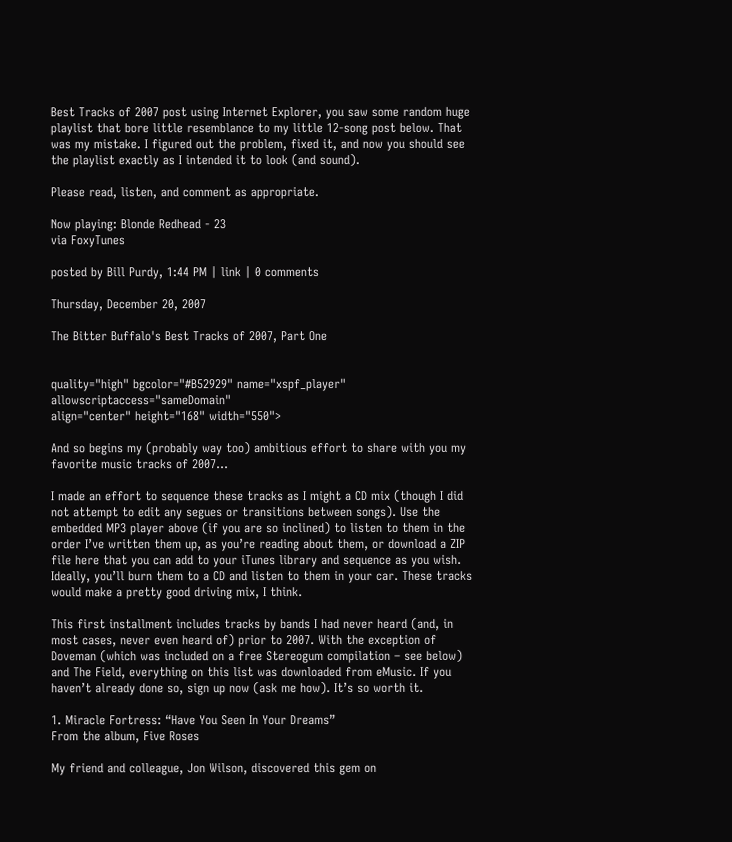Best Tracks of 2007 post using Internet Explorer, you saw some random huge playlist that bore little resemblance to my little 12-song post below. That was my mistake. I figured out the problem, fixed it, and now you should see the playlist exactly as I intended it to look (and sound).

Please read, listen, and comment as appropriate.

Now playing: Blonde Redhead - 23
via FoxyTunes

posted by Bill Purdy, 1:44 PM | link | 0 comments

Thursday, December 20, 2007

The Bitter Buffalo's Best Tracks of 2007, Part One


quality="high" bgcolor="#B52929" name="xspf_player" allowscriptaccess="sameDomain"
align="center" height="168" width="550">

And so begins my (probably way too) ambitious effort to share with you my favorite music tracks of 2007…

I made an effort to sequence these tracks as I might a CD mix (though I did not attempt to edit any segues or transitions between songs). Use the embedded MP3 player above (if you are so inclined) to listen to them in the order I’ve written them up, as you’re reading about them, or download a ZIP file here that you can add to your iTunes library and sequence as you wish. Ideally, you’ll burn them to a CD and listen to them in your car. These tracks would make a pretty good driving mix, I think.

This first installment includes tracks by bands I had never heard (and, in most cases, never even heard of) prior to 2007. With the exception of Doveman (which was included on a free Stereogum compilation – see below) and The Field, everything on this list was downloaded from eMusic. If you haven’t already done so, sign up now (ask me how). It’s so worth it.

1. Miracle Fortress: “Have You Seen In Your Dreams”
From the album, Five Roses

My friend and colleague, Jon Wilson, discovered this gem on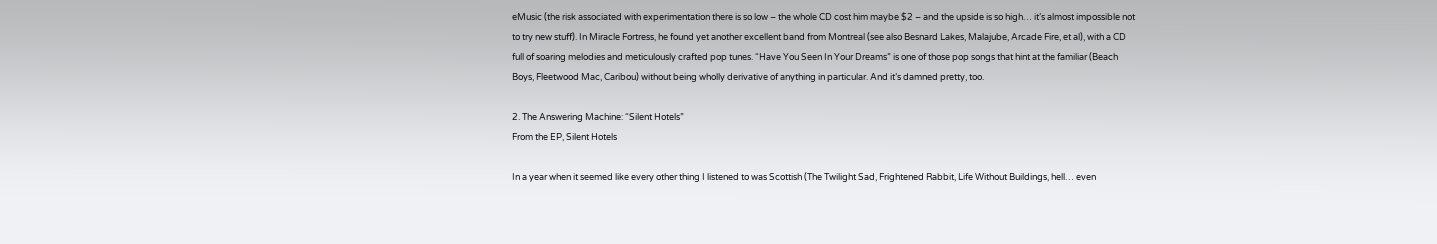eMusic (the risk associated with experimentation there is so low – the whole CD cost him maybe $2 – and the upside is so high… it’s almost impossible not to try new stuff). In Miracle Fortress, he found yet another excellent band from Montreal (see also Besnard Lakes, Malajube, Arcade Fire, et al), with a CD full of soaring melodies and meticulously crafted pop tunes. “Have You Seen In Your Dreams” is one of those pop songs that hint at the familiar (Beach Boys, Fleetwood Mac, Caribou) without being wholly derivative of anything in particular. And it’s damned pretty, too.

2. The Answering Machine: “Silent Hotels”
From the EP, Silent Hotels

In a year when it seemed like every other thing I listened to was Scottish (The Twilight Sad, Frightened Rabbit, Life Without Buildings, hell… even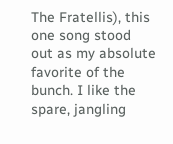The Fratellis), this one song stood out as my absolute favorite of the bunch. I like the spare, jangling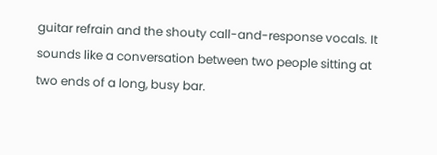guitar refrain and the shouty call-and-response vocals. It sounds like a conversation between two people sitting at two ends of a long, busy bar.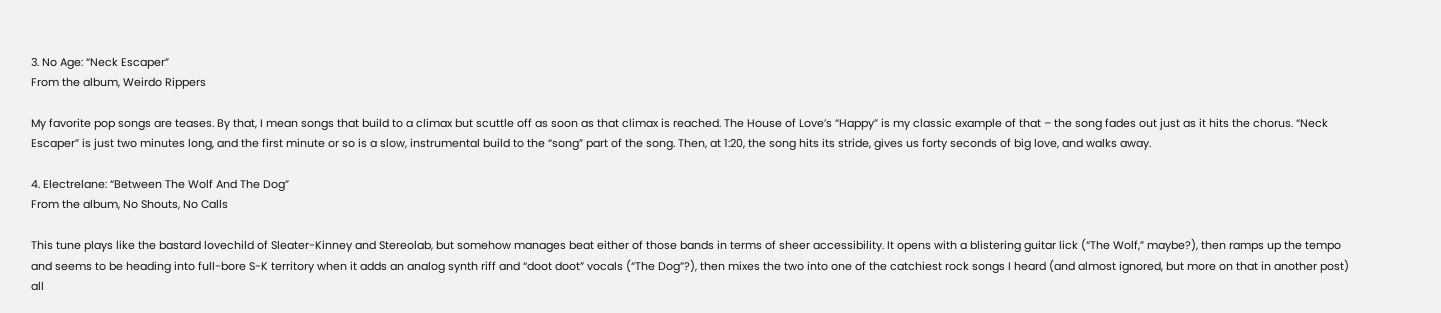3. No Age: “Neck Escaper”
From the album, Weirdo Rippers

My favorite pop songs are teases. By that, I mean songs that build to a climax but scuttle off as soon as that climax is reached. The House of Love’s “Happy” is my classic example of that – the song fades out just as it hits the chorus. “Neck Escaper” is just two minutes long, and the first minute or so is a slow, instrumental build to the “song” part of the song. Then, at 1:20, the song hits its stride, gives us forty seconds of big love, and walks away.

4. Electrelane: “Between The Wolf And The Dog”
From the album, No Shouts, No Calls

This tune plays like the bastard lovechild of Sleater-Kinney and Stereolab, but somehow manages beat either of those bands in terms of sheer accessibility. It opens with a blistering guitar lick (“The Wolf,” maybe?), then ramps up the tempo and seems to be heading into full-bore S-K territory when it adds an analog synth riff and “doot doot” vocals (“The Dog”?), then mixes the two into one of the catchiest rock songs I heard (and almost ignored, but more on that in another post) all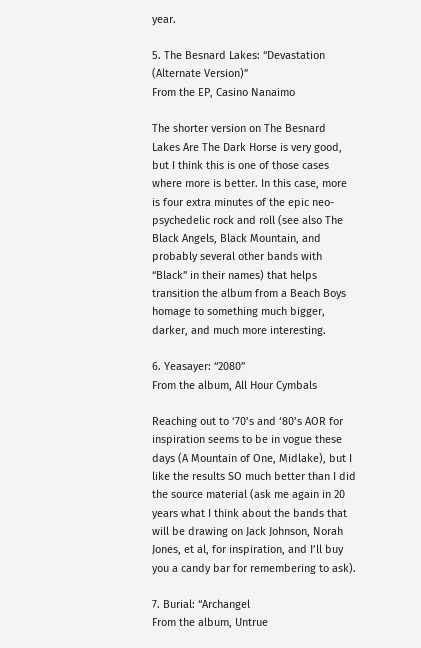year.

5. The Besnard Lakes: “Devastation (Alternate Version)”
From the EP, Casino Nanaimo

The shorter version on The Besnard Lakes Are The Dark Horse is very good, but I think this is one of those cases where more is better. In this case, more is four extra minutes of the epic neo-psychedelic rock and roll (see also The Black Angels, Black Mountain, and probably several other bands with “Black” in their names) that helps transition the album from a Beach Boys homage to something much bigger, darker, and much more interesting.

6. Yeasayer: “2080”
From the album, All Hour Cymbals

Reaching out to ‘70’s and ‘80’s AOR for inspiration seems to be in vogue these days (A Mountain of One, Midlake), but I like the results SO much better than I did the source material (ask me again in 20 years what I think about the bands that will be drawing on Jack Johnson, Norah Jones, et al, for inspiration, and I’ll buy you a candy bar for remembering to ask).

7. Burial: “Archangel
From the album, Untrue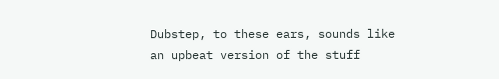Dubstep, to these ears, sounds like an upbeat version of the stuff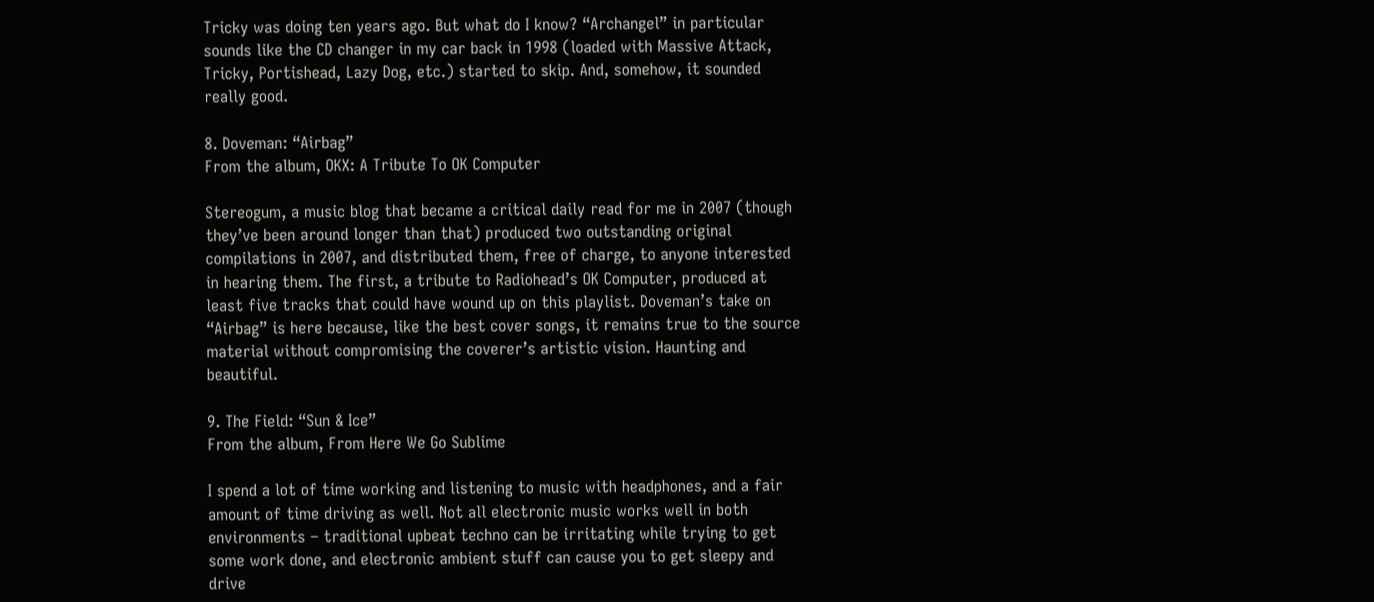Tricky was doing ten years ago. But what do I know? “Archangel” in particular sounds like the CD changer in my car back in 1998 (loaded with Massive Attack, Tricky, Portishead, Lazy Dog, etc.) started to skip. And, somehow, it sounded really good.

8. Doveman: “Airbag”
From the album, OKX: A Tribute To OK Computer

Stereogum, a music blog that became a critical daily read for me in 2007 (though they’ve been around longer than that) produced two outstanding original compilations in 2007, and distributed them, free of charge, to anyone interested in hearing them. The first, a tribute to Radiohead’s OK Computer, produced at least five tracks that could have wound up on this playlist. Doveman’s take on “Airbag” is here because, like the best cover songs, it remains true to the source material without compromising the coverer’s artistic vision. Haunting and beautiful.

9. The Field: “Sun & Ice”
From the album, From Here We Go Sublime

I spend a lot of time working and listening to music with headphones, and a fair amount of time driving as well. Not all electronic music works well in both environments – traditional upbeat techno can be irritating while trying to get some work done, and electronic ambient stuff can cause you to get sleepy and drive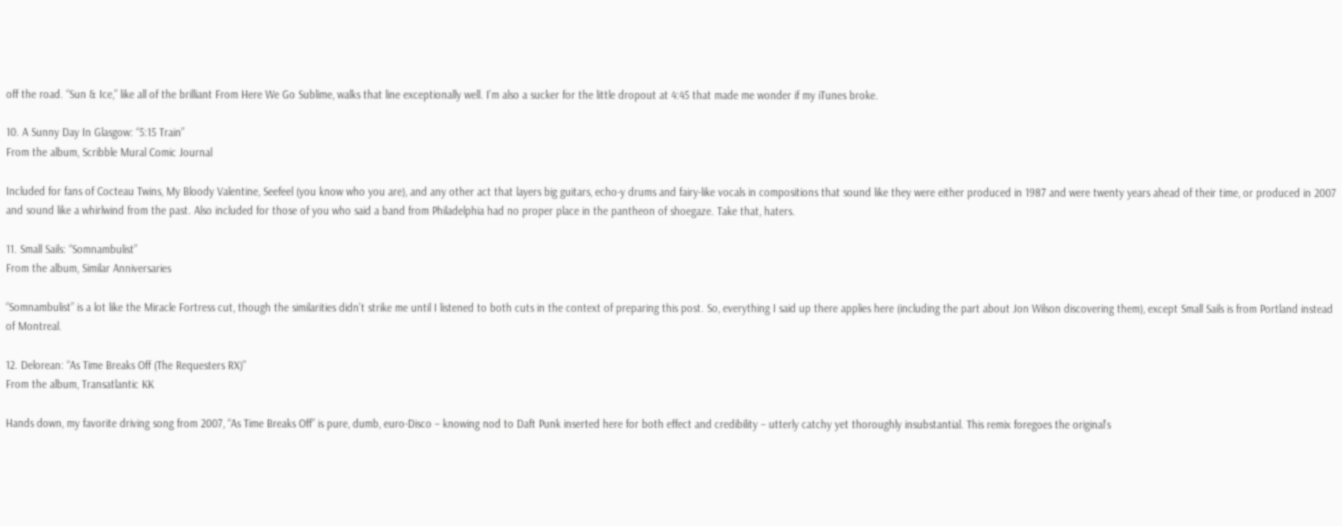off the road. “Sun & Ice,” like all of the brilliant From Here We Go Sublime, walks that line exceptionally well. I’m also a sucker for the little dropout at 4:45 that made me wonder if my iTunes broke.

10. A Sunny Day In Glasgow: “5:15 Train”
From the album, Scribble Mural Comic Journal

Included for fans of Cocteau Twins, My Bloody Valentine, Seefeel (you know who you are), and any other act that layers big guitars, echo-y drums and fairy-like vocals in compositions that sound like they were either produced in 1987 and were twenty years ahead of their time, or produced in 2007 and sound like a whirlwind from the past. Also included for those of you who said a band from Philadelphia had no proper place in the pantheon of shoegaze. Take that, haters.

11. Small Sails: “Somnambulist”
From the album, Similar Anniversaries

“Somnambulist” is a lot like the Miracle Fortress cut, though the similarities didn’t strike me until I listened to both cuts in the context of preparing this post. So, everything I said up there applies here (including the part about Jon Wilson discovering them), except Small Sails is from Portland instead of Montreal.

12. Delorean: “As Time Breaks Off (The Requesters RX)”
From the album, Transatlantic KK

Hands down, my favorite driving song from 2007, “As Time Breaks Off” is pure, dumb, euro-Disco – knowing nod to Daft Punk inserted here for both effect and credibility – utterly catchy yet thoroughly insubstantial. This remix foregoes the original’s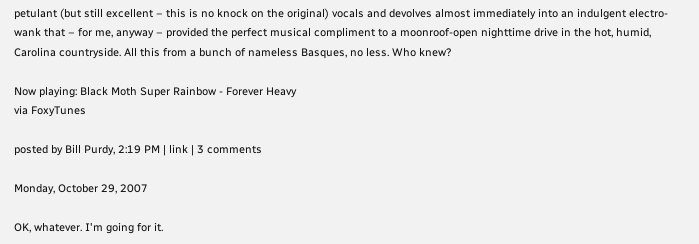petulant (but still excellent – this is no knock on the original) vocals and devolves almost immediately into an indulgent electro-wank that – for me, anyway – provided the perfect musical compliment to a moonroof-open nighttime drive in the hot, humid, Carolina countryside. All this from a bunch of nameless Basques, no less. Who knew?

Now playing: Black Moth Super Rainbow - Forever Heavy
via FoxyTunes

posted by Bill Purdy, 2:19 PM | link | 3 comments

Monday, October 29, 2007

OK, whatever. I'm going for it.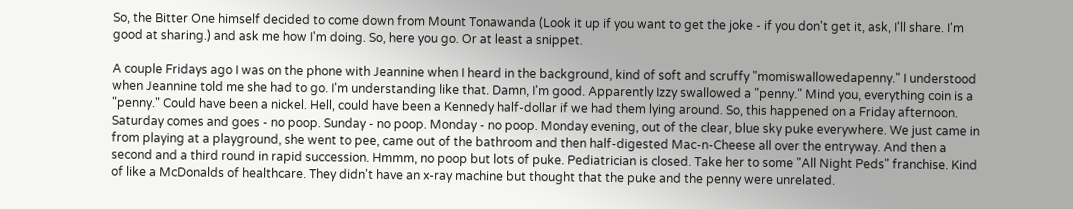So, the Bitter One himself decided to come down from Mount Tonawanda (Look it up if you want to get the joke - if you don't get it, ask, I'll share. I'm good at sharing.) and ask me how I'm doing. So, here you go. Or at least a snippet.

A couple Fridays ago I was on the phone with Jeannine when I heard in the background, kind of soft and scruffy "momiswallowedapenny." I understood when Jeannine told me she had to go. I'm understanding like that. Damn, I'm good. Apparently Izzy swallowed a "penny." Mind you, everything coin is a "penny." Could have been a nickel. Hell, could have been a Kennedy half-dollar if we had them lying around. So, this happened on a Friday afternoon. Saturday comes and goes - no poop. Sunday - no poop. Monday - no poop. Monday evening, out of the clear, blue sky puke everywhere. We just came in from playing at a playground, she went to pee, came out of the bathroom and then half-digested Mac-n-Cheese all over the entryway. And then a second and a third round in rapid succession. Hmmm, no poop but lots of puke. Pediatrician is closed. Take her to some "All Night Peds" franchise. Kind of like a McDonalds of healthcare. They didn't have an x-ray machine but thought that the puke and the penny were unrelated.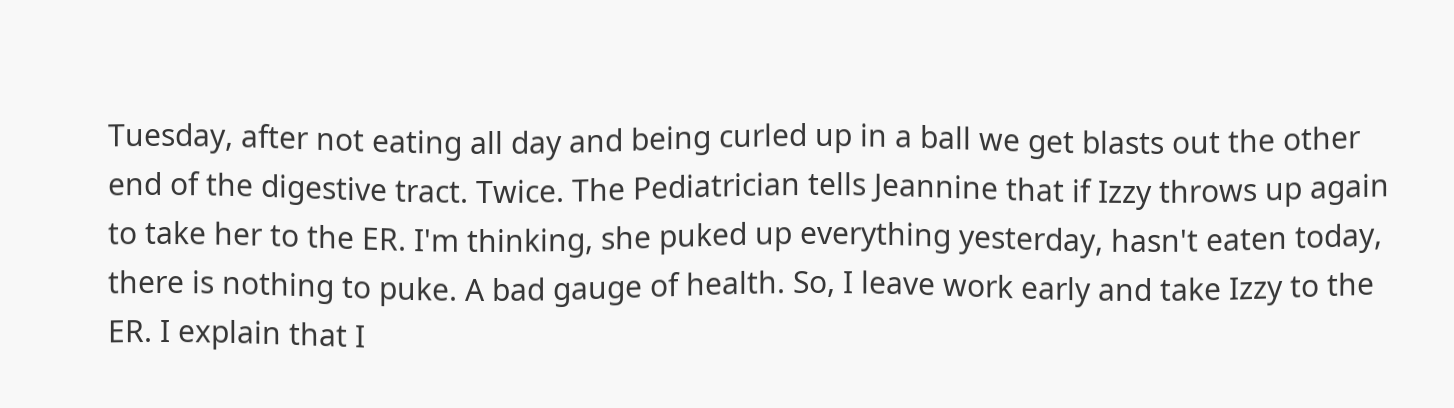Tuesday, after not eating all day and being curled up in a ball we get blasts out the other end of the digestive tract. Twice. The Pediatrician tells Jeannine that if Izzy throws up again to take her to the ER. I'm thinking, she puked up everything yesterday, hasn't eaten today, there is nothing to puke. A bad gauge of health. So, I leave work early and take Izzy to the ER. I explain that I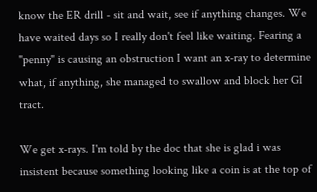know the ER drill - sit and wait, see if anything changes. We have waited days so I really don't feel like waiting. Fearing a "penny" is causing an obstruction I want an x-ray to determine what, if anything, she managed to swallow and block her GI tract.

We get x-rays. I'm told by the doc that she is glad i was insistent because something looking like a coin is at the top of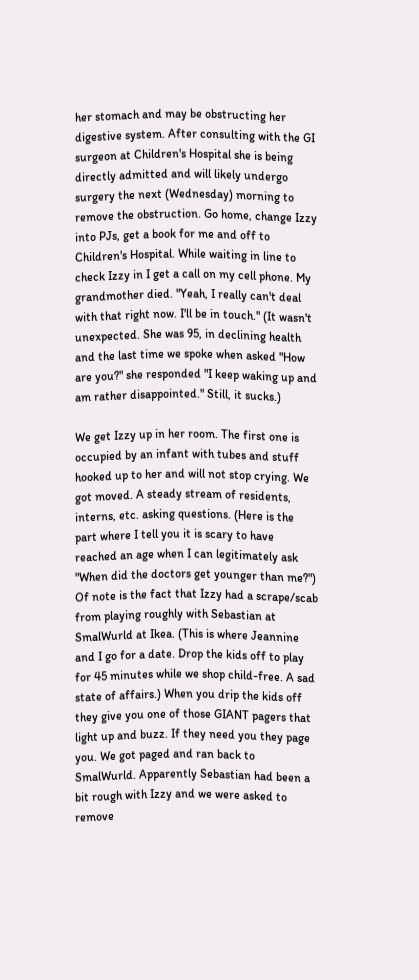her stomach and may be obstructing her digestive system. After consulting with the GI surgeon at Children's Hospital she is being directly admitted and will likely undergo surgery the next (Wednesday) morning to remove the obstruction. Go home, change Izzy into PJs, get a book for me and off to Children's Hospital. While waiting in line to check Izzy in I get a call on my cell phone. My grandmother died. "Yeah, I really can't deal with that right now. I'll be in touch." (It wasn't unexpected. She was 95, in declining health and the last time we spoke when asked "How are you?" she responded "I keep waking up and am rather disappointed." Still, it sucks.)

We get Izzy up in her room. The first one is occupied by an infant with tubes and stuff hooked up to her and will not stop crying. We got moved. A steady stream of residents, interns, etc. asking questions. (Here is the part where I tell you it is scary to have reached an age when I can legitimately ask "When did the doctors get younger than me?") Of note is the fact that Izzy had a scrape/scab from playing roughly with Sebastian at SmalWurld at Ikea. (This is where Jeannine and I go for a date. Drop the kids off to play for 45 minutes while we shop child-free. A sad state of affairs.) When you drip the kids off they give you one of those GIANT pagers that light up and buzz. If they need you they page you. We got paged and ran back to SmalWurld. Apparently Sebastian had been a bit rough with Izzy and we were asked to remove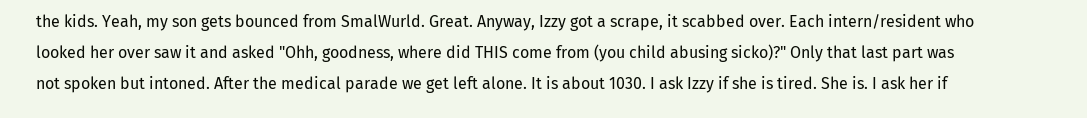the kids. Yeah, my son gets bounced from SmalWurld. Great. Anyway, Izzy got a scrape, it scabbed over. Each intern/resident who looked her over saw it and asked "Ohh, goodness, where did THIS come from (you child abusing sicko)?" Only that last part was not spoken but intoned. After the medical parade we get left alone. It is about 1030. I ask Izzy if she is tired. She is. I ask her if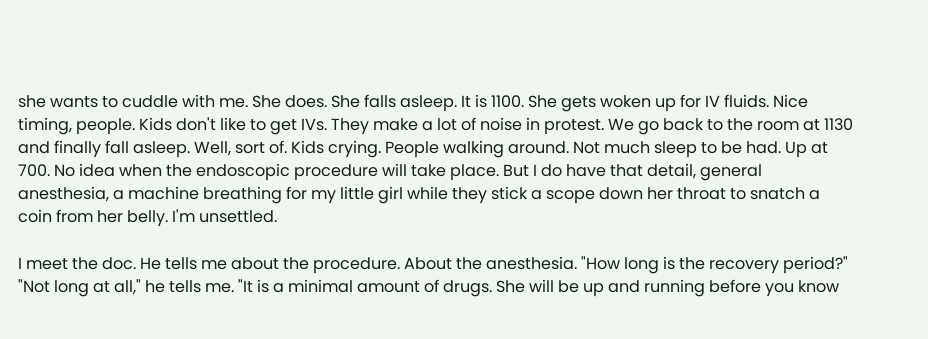she wants to cuddle with me. She does. She falls asleep. It is 1100. She gets woken up for IV fluids. Nice timing, people. Kids don't like to get IVs. They make a lot of noise in protest. We go back to the room at 1130 and finally fall asleep. Well, sort of. Kids crying. People walking around. Not much sleep to be had. Up at 700. No idea when the endoscopic procedure will take place. But I do have that detail, general anesthesia, a machine breathing for my little girl while they stick a scope down her throat to snatch a coin from her belly. I'm unsettled.

I meet the doc. He tells me about the procedure. About the anesthesia. "How long is the recovery period?" "Not long at all," he tells me. "It is a minimal amount of drugs. She will be up and running before you know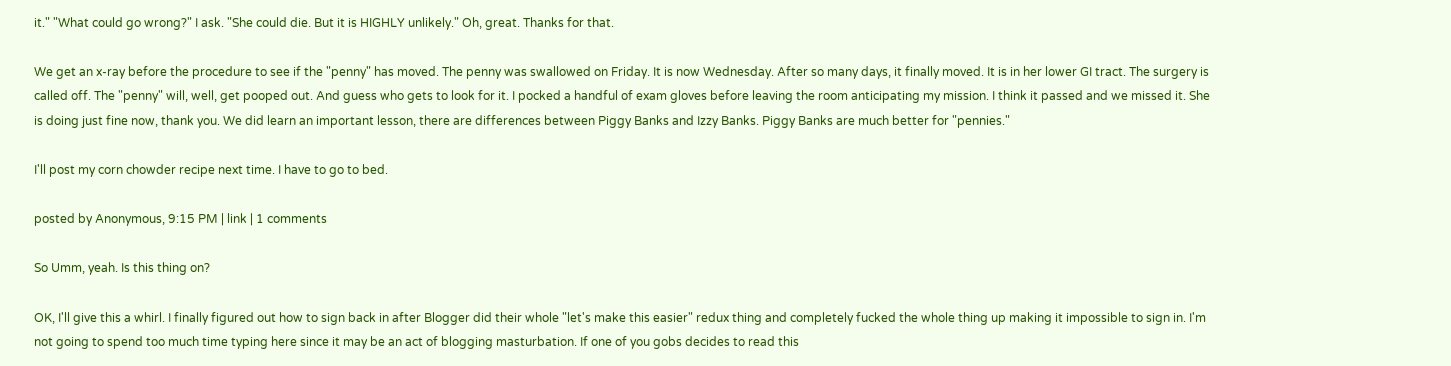it." "What could go wrong?" I ask. "She could die. But it is HIGHLY unlikely." Oh, great. Thanks for that.

We get an x-ray before the procedure to see if the "penny" has moved. The penny was swallowed on Friday. It is now Wednesday. After so many days, it finally moved. It is in her lower GI tract. The surgery is called off. The "penny" will, well, get pooped out. And guess who gets to look for it. I pocked a handful of exam gloves before leaving the room anticipating my mission. I think it passed and we missed it. She is doing just fine now, thank you. We did learn an important lesson, there are differences between Piggy Banks and Izzy Banks. Piggy Banks are much better for "pennies."

I'll post my corn chowder recipe next time. I have to go to bed.

posted by Anonymous, 9:15 PM | link | 1 comments

So Umm, yeah. Is this thing on?

OK, I'll give this a whirl. I finally figured out how to sign back in after Blogger did their whole "let's make this easier" redux thing and completely fucked the whole thing up making it impossible to sign in. I'm not going to spend too much time typing here since it may be an act of blogging masturbation. If one of you gobs decides to read this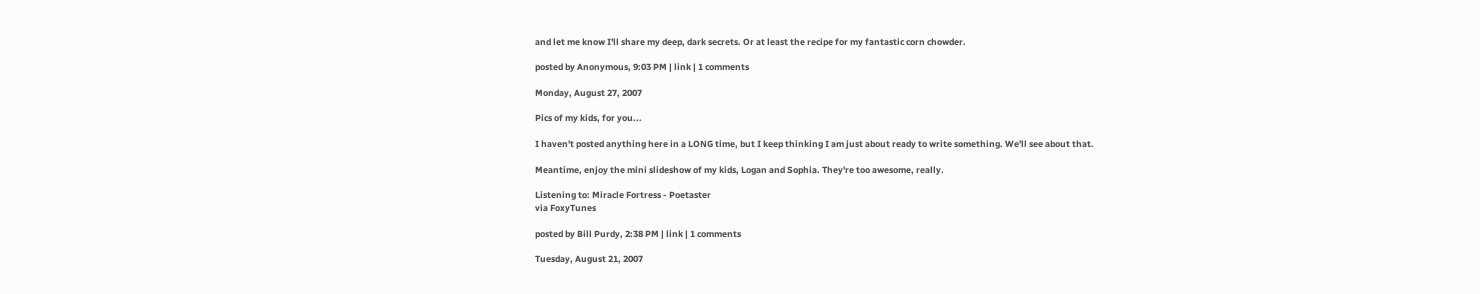and let me know I'll share my deep, dark secrets. Or at least the recipe for my fantastic corn chowder.

posted by Anonymous, 9:03 PM | link | 1 comments

Monday, August 27, 2007

Pics of my kids, for you...

I haven't posted anything here in a LONG time, but I keep thinking I am just about ready to write something. We'll see about that.

Meantime, enjoy the mini slideshow of my kids, Logan and Sophia. They're too awesome, really.

Listening to: Miracle Fortress - Poetaster
via FoxyTunes

posted by Bill Purdy, 2:38 PM | link | 1 comments

Tuesday, August 21, 2007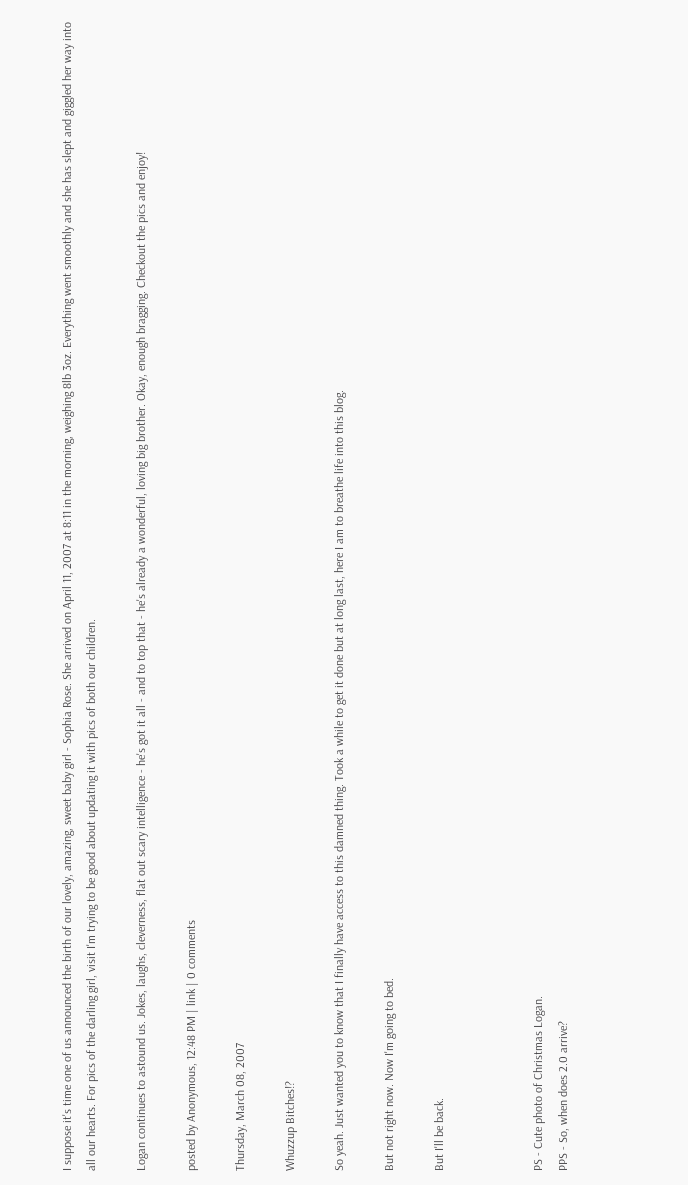I suppose it's time one of us announced the birth of our lovely, amazing, sweet baby girl - Sophia Rose. She arrived on April 11, 2007 at 8:11 in the morning, weighing 8lb 3oz. Everything went smoothly and she has slept and giggled her way into all our hearts. For pics of the darling girl, visit I'm trying to be good about updating it with pics of both our children.

Logan continues to astound us. Jokes, laughs, cleverness, flat out scary intelligence - he's got it all - and to top that - he's already a wonderful, loving big brother. Okay, enough bragging. Checkout the pics and enjoy!

posted by Anonymous, 12:48 PM | link | 0 comments

Thursday, March 08, 2007

Whuzzup Bitches!?

So yeah. Just wanted you to know that I finally have access to this damned thing. Took a while to get it done but at long last, here I am to breathe life into this blog.

But not right now. Now I'm going to bed.

But I'll be back.



PS - Cute photo of Christmas Logan.
PPS - So, when does 2.0 arrive?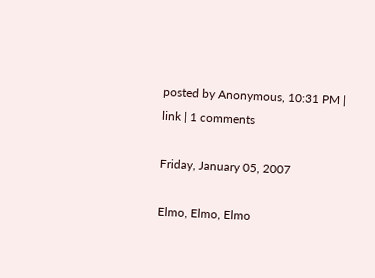posted by Anonymous, 10:31 PM | link | 1 comments

Friday, January 05, 2007

Elmo, Elmo, Elmo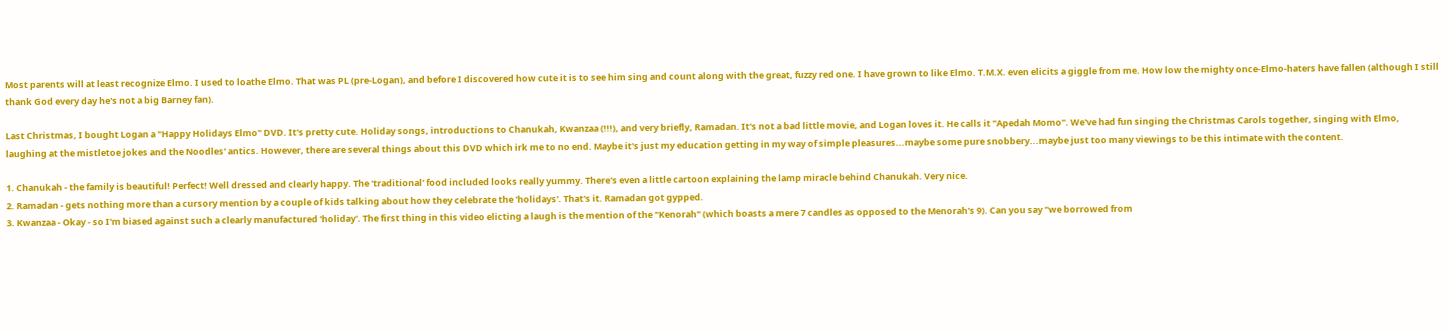Most parents will at least recognize Elmo. I used to loathe Elmo. That was PL (pre-Logan), and before I discovered how cute it is to see him sing and count along with the great, fuzzy red one. I have grown to like Elmo. T.M.X. even elicits a giggle from me. How low the mighty once-Elmo-haters have fallen (although I still thank God every day he's not a big Barney fan).

Last Christmas, I bought Logan a "Happy Holidays Elmo" DVD. It's pretty cute. Holiday songs, introductions to Chanukah, Kwanzaa (!!!), and very briefly, Ramadan. It's not a bad little movie, and Logan loves it. He calls it "Apedah Momo". We've had fun singing the Christmas Carols together, singing with Elmo, laughing at the mistletoe jokes and the Noodles' antics. However, there are several things about this DVD which irk me to no end. Maybe it's just my education getting in my way of simple pleasures...maybe some pure snobbery...maybe just too many viewings to be this intimate with the content.

1. Chanukah - the family is beautiful! Perfect! Well dressed and clearly happy. The 'traditional' food included looks really yummy. There's even a little cartoon explaining the lamp miracle behind Chanukah. Very nice.
2. Ramadan - gets nothing more than a cursory mention by a couple of kids talking about how they celebrate the 'holidays'. That's it. Ramadan got gypped.
3. Kwanzaa - Okay - so I'm biased against such a clearly manufactured 'holiday'. The first thing in this video elicting a laugh is the mention of the "Kenorah" (which boasts a mere 7 candles as opposed to the Menorah's 9). Can you say "we borrowed from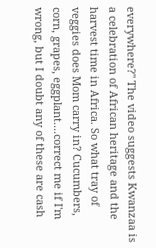everywhere?" The video suggests Kwanzaa is a celebration of African heritage and the harvest time in Africa. So what tray of veggies does Mom carry in? Cucumbers, corn, grapes, eggplant....correct me if I'm wrong, but I doubt any of these are cash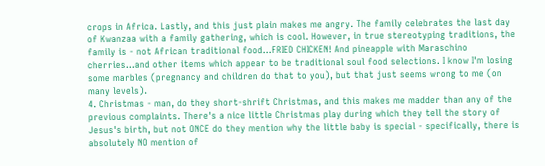crops in Africa. Lastly, and this just plain makes me angry. The family celebrates the last day of Kwanzaa with a family gathering, which is cool. However, in true stereotyping traditions, the family is - not African traditional food...FRIED CHICKEN! And pineapple with Maraschino cherries...and other items which appear to be traditional soul food selections. I know I'm losing some marbles (pregnancy and children do that to you), but that just seems wrong to me (on many levels).
4. Christmas - man, do they short-shrift Christmas, and this makes me madder than any of the previous complaints. There's a nice little Christmas play during which they tell the story of Jesus's birth, but not ONCE do they mention why the little baby is special - specifically, there is absolutely NO mention of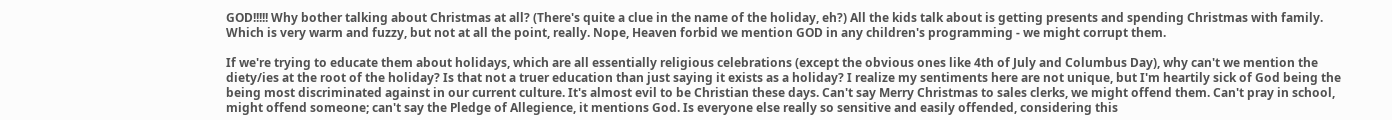GOD!!!!! Why bother talking about Christmas at all? (There's quite a clue in the name of the holiday, eh?) All the kids talk about is getting presents and spending Christmas with family. Which is very warm and fuzzy, but not at all the point, really. Nope, Heaven forbid we mention GOD in any children's programming - we might corrupt them.

If we're trying to educate them about holidays, which are all essentially religious celebrations (except the obvious ones like 4th of July and Columbus Day), why can't we mention the diety/ies at the root of the holiday? Is that not a truer education than just saying it exists as a holiday? I realize my sentiments here are not unique, but I'm heartily sick of God being the being most discriminated against in our current culture. It's almost evil to be Christian these days. Can't say Merry Christmas to sales clerks, we might offend them. Can't pray in school, might offend someone; can't say the Pledge of Allegience, it mentions God. Is everyone else really so sensitive and easily offended, considering this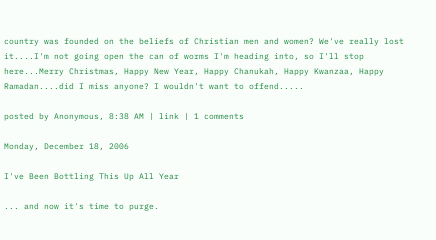country was founded on the beliefs of Christian men and women? We've really lost it....I'm not going open the can of worms I'm heading into, so I'll stop here...Merry Christmas, Happy New Year, Happy Chanukah, Happy Kwanzaa, Happy Ramadan....did I miss anyone? I wouldn't want to offend.....

posted by Anonymous, 8:38 AM | link | 1 comments

Monday, December 18, 2006

I've Been Bottling This Up All Year

... and now it's time to purge.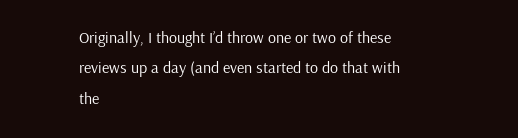Originally, I thought I’d throw one or two of these reviews up a day (and even started to do that with the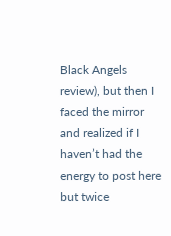Black Angels review), but then I faced the mirror and realized if I haven’t had the energy to post here but twice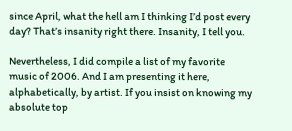since April, what the hell am I thinking I’d post every day? That’s insanity right there. Insanity, I tell you.

Nevertheless, I did compile a list of my favorite music of 2006. And I am presenting it here, alphabetically, by artist. If you insist on knowing my absolute top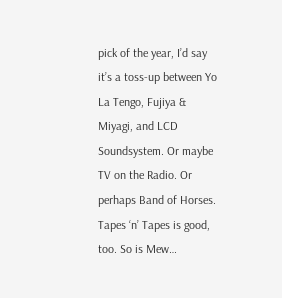pick of the year, I’d say it’s a toss-up between Yo La Tengo, Fujiya & Miyagi, and LCD Soundsystem. Or maybe TV on the Radio. Or perhaps Band of Horses. Tapes ‘n’ Tapes is good, too. So is Mew…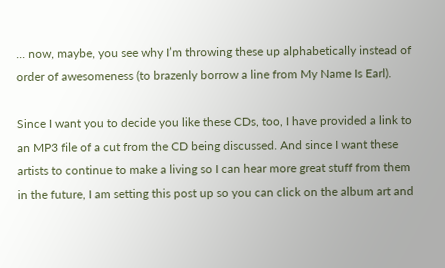... now, maybe, you see why I’m throwing these up alphabetically instead of order of awesomeness (to brazenly borrow a line from My Name Is Earl).

Since I want you to decide you like these CDs, too, I have provided a link to an MP3 file of a cut from the CD being discussed. And since I want these artists to continue to make a living so I can hear more great stuff from them in the future, I am setting this post up so you can click on the album art and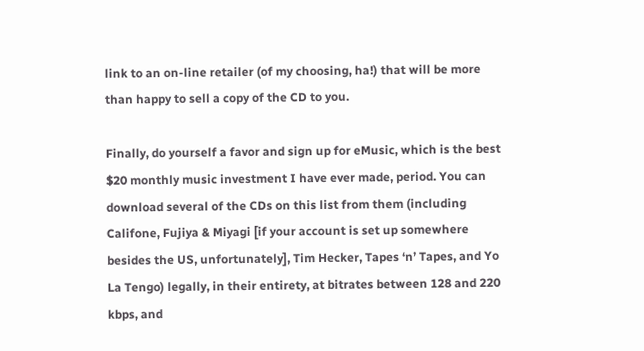link to an on-line retailer (of my choosing, ha!) that will be more than happy to sell a copy of the CD to you.

Finally, do yourself a favor and sign up for eMusic, which is the best $20 monthly music investment I have ever made, period. You can download several of the CDs on this list from them (including Califone, Fujiya & Miyagi [if your account is set up somewhere besides the US, unfortunately], Tim Hecker, Tapes ‘n’ Tapes, and Yo La Tengo) legally, in their entirety, at bitrates between 128 and 220 kbps, and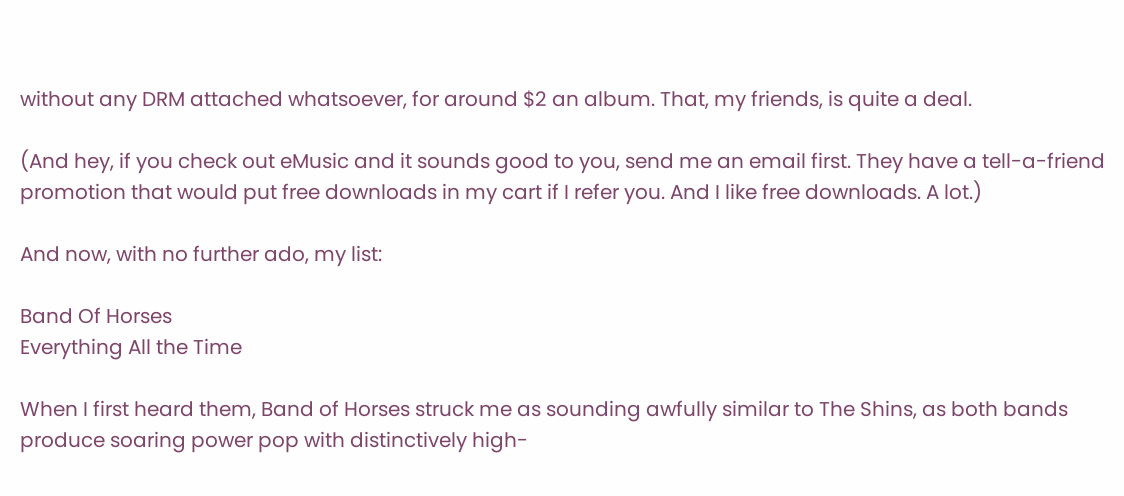without any DRM attached whatsoever, for around $2 an album. That, my friends, is quite a deal.

(And hey, if you check out eMusic and it sounds good to you, send me an email first. They have a tell-a-friend promotion that would put free downloads in my cart if I refer you. And I like free downloads. A lot.)

And now, with no further ado, my list:

Band Of Horses
Everything All the Time

When I first heard them, Band of Horses struck me as sounding awfully similar to The Shins, as both bands produce soaring power pop with distinctively high-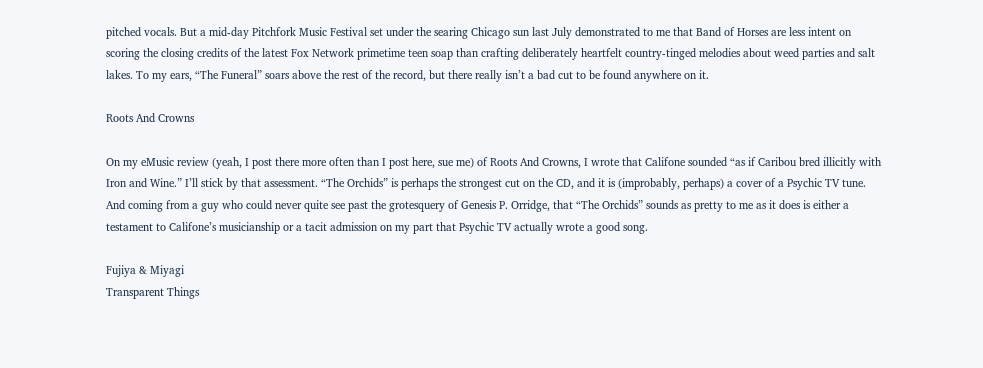pitched vocals. But a mid-day Pitchfork Music Festival set under the searing Chicago sun last July demonstrated to me that Band of Horses are less intent on scoring the closing credits of the latest Fox Network primetime teen soap than crafting deliberately heartfelt country-tinged melodies about weed parties and salt lakes. To my ears, “The Funeral” soars above the rest of the record, but there really isn’t a bad cut to be found anywhere on it.

Roots And Crowns

On my eMusic review (yeah, I post there more often than I post here, sue me) of Roots And Crowns, I wrote that Califone sounded “as if Caribou bred illicitly with Iron and Wine.” I’ll stick by that assessment. “The Orchids” is perhaps the strongest cut on the CD, and it is (improbably, perhaps) a cover of a Psychic TV tune. And coming from a guy who could never quite see past the grotesquery of Genesis P. Orridge, that “The Orchids” sounds as pretty to me as it does is either a testament to Califone’s musicianship or a tacit admission on my part that Psychic TV actually wrote a good song.

Fujiya & Miyagi
Transparent Things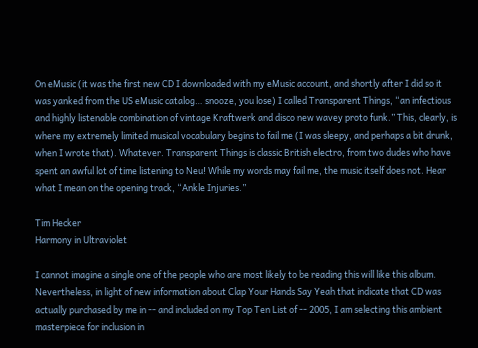On eMusic (it was the first new CD I downloaded with my eMusic account, and shortly after I did so it was yanked from the US eMusic catalog… snooze, you lose) I called Transparent Things, “an infectious and highly listenable combination of vintage Kraftwerk and disco new wavey proto funk.” This, clearly, is where my extremely limited musical vocabulary begins to fail me (I was sleepy, and perhaps a bit drunk, when I wrote that). Whatever. Transparent Things is classic British electro, from two dudes who have spent an awful lot of time listening to Neu! While my words may fail me, the music itself does not. Hear what I mean on the opening track, “Ankle Injuries.”

Tim Hecker
Harmony in Ultraviolet

I cannot imagine a single one of the people who are most likely to be reading this will like this album. Nevertheless, in light of new information about Clap Your Hands Say Yeah that indicate that CD was actually purchased by me in -- and included on my Top Ten List of -- 2005, I am selecting this ambient masterpiece for inclusion in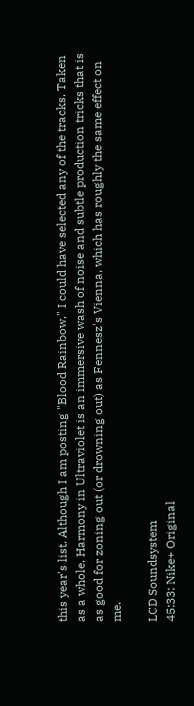this year's list. Although I am posting "Blood Rainbow," I could have selected any of the tracks. Taken as a whole, Harmony in Ultraviolet is an immersive wash of noise and subtle production tricks that is as good for zoning out (or drowning out) as Fennesz's Vienna, which has roughly the same effect on me.

LCD Soundsystem
45:33: Nike+ Original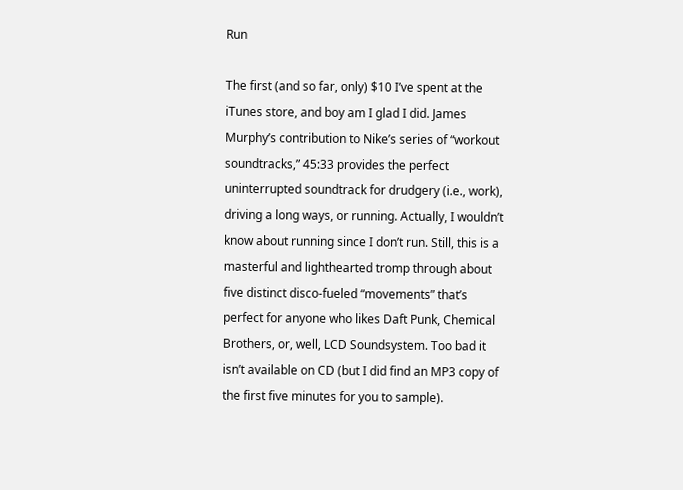Run

The first (and so far, only) $10 I’ve spent at the iTunes store, and boy am I glad I did. James Murphy’s contribution to Nike’s series of “workout soundtracks,” 45:33 provides the perfect uninterrupted soundtrack for drudgery (i.e., work), driving a long ways, or running. Actually, I wouldn’t know about running since I don’t run. Still, this is a masterful and lighthearted tromp through about five distinct disco-fueled “movements” that’s perfect for anyone who likes Daft Punk, Chemical Brothers, or, well, LCD Soundsystem. Too bad it isn’t available on CD (but I did find an MP3 copy of the first five minutes for you to sample).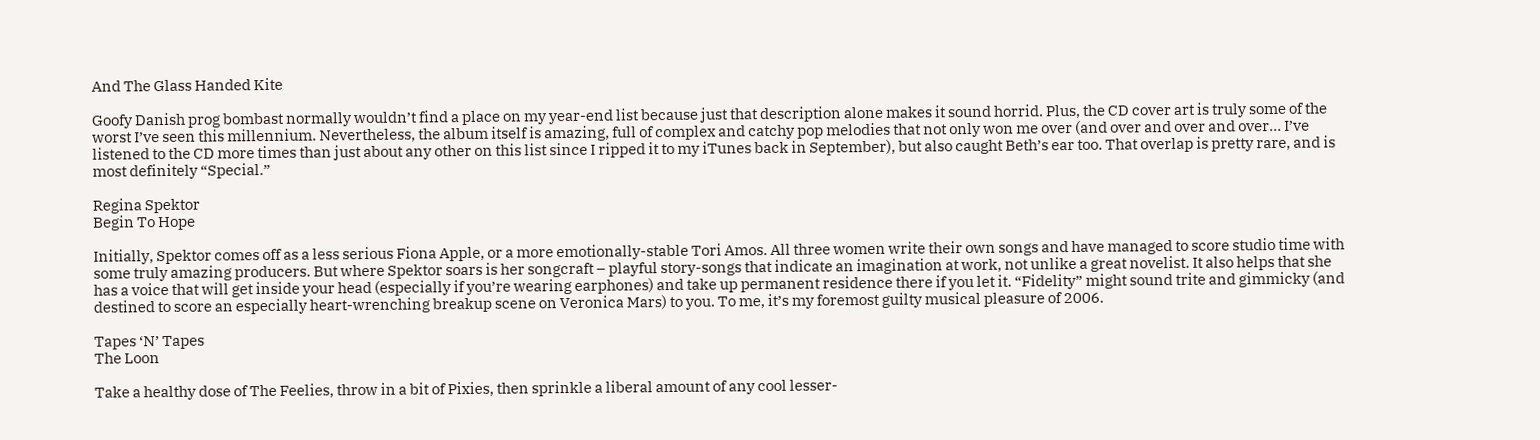And The Glass Handed Kite

Goofy Danish prog bombast normally wouldn’t find a place on my year-end list because just that description alone makes it sound horrid. Plus, the CD cover art is truly some of the worst I’ve seen this millennium. Nevertheless, the album itself is amazing, full of complex and catchy pop melodies that not only won me over (and over and over and over… I’ve listened to the CD more times than just about any other on this list since I ripped it to my iTunes back in September), but also caught Beth’s ear too. That overlap is pretty rare, and is most definitely “Special.”

Regina Spektor
Begin To Hope

Initially, Spektor comes off as a less serious Fiona Apple, or a more emotionally-stable Tori Amos. All three women write their own songs and have managed to score studio time with some truly amazing producers. But where Spektor soars is her songcraft – playful story-songs that indicate an imagination at work, not unlike a great novelist. It also helps that she has a voice that will get inside your head (especially if you’re wearing earphones) and take up permanent residence there if you let it. “Fidelity” might sound trite and gimmicky (and destined to score an especially heart-wrenching breakup scene on Veronica Mars) to you. To me, it’s my foremost guilty musical pleasure of 2006.

Tapes ‘N’ Tapes
The Loon

Take a healthy dose of The Feelies, throw in a bit of Pixies, then sprinkle a liberal amount of any cool lesser-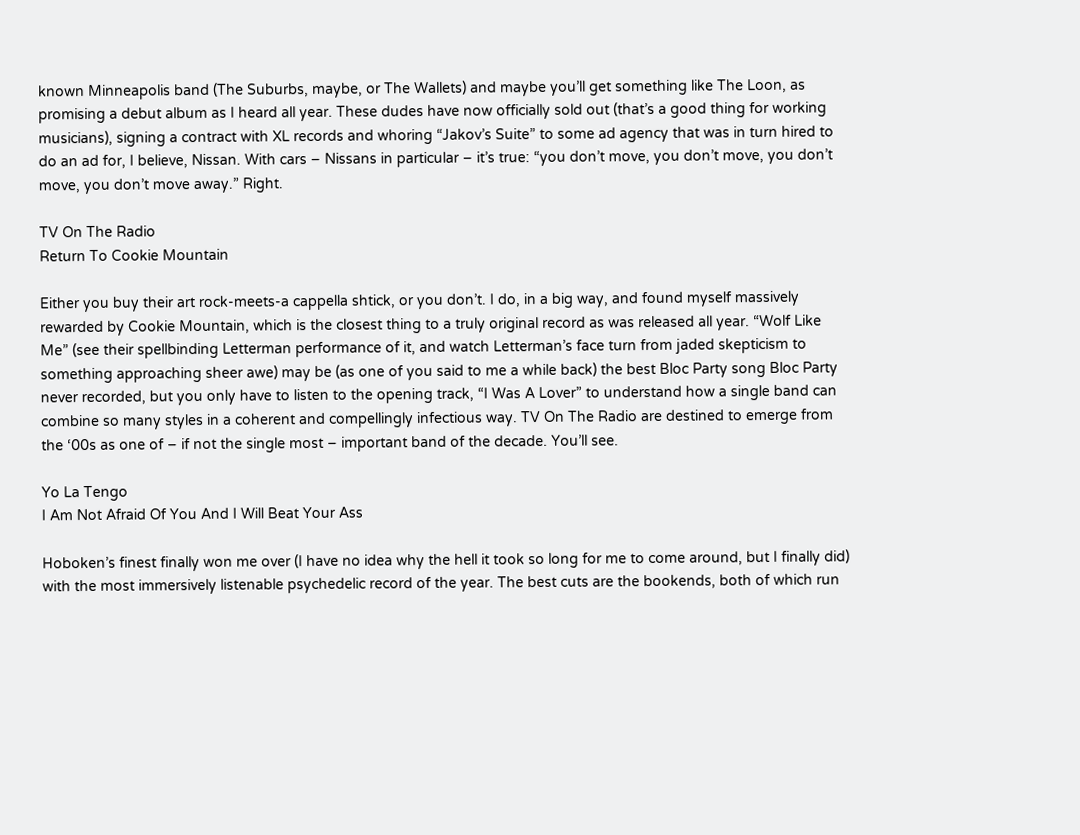known Minneapolis band (The Suburbs, maybe, or The Wallets) and maybe you’ll get something like The Loon, as promising a debut album as I heard all year. These dudes have now officially sold out (that’s a good thing for working musicians), signing a contract with XL records and whoring “Jakov’s Suite” to some ad agency that was in turn hired to do an ad for, I believe, Nissan. With cars – Nissans in particular – it’s true: “you don’t move, you don’t move, you don’t move, you don’t move away.” Right.

TV On The Radio
Return To Cookie Mountain

Either you buy their art rock-meets-a cappella shtick, or you don’t. I do, in a big way, and found myself massively rewarded by Cookie Mountain, which is the closest thing to a truly original record as was released all year. “Wolf Like Me” (see their spellbinding Letterman performance of it, and watch Letterman’s face turn from jaded skepticism to something approaching sheer awe) may be (as one of you said to me a while back) the best Bloc Party song Bloc Party never recorded, but you only have to listen to the opening track, “I Was A Lover” to understand how a single band can combine so many styles in a coherent and compellingly infectious way. TV On The Radio are destined to emerge from the ‘00s as one of – if not the single most – important band of the decade. You’ll see.

Yo La Tengo
I Am Not Afraid Of You And I Will Beat Your Ass

Hoboken’s finest finally won me over (I have no idea why the hell it took so long for me to come around, but I finally did) with the most immersively listenable psychedelic record of the year. The best cuts are the bookends, both of which run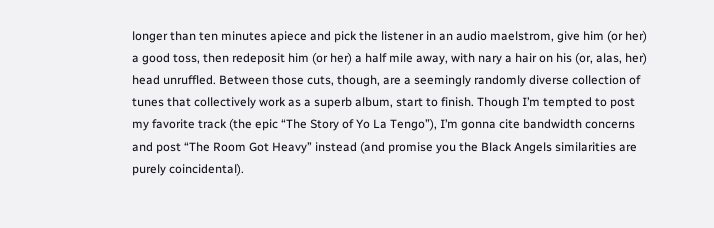longer than ten minutes apiece and pick the listener in an audio maelstrom, give him (or her) a good toss, then redeposit him (or her) a half mile away, with nary a hair on his (or, alas, her) head unruffled. Between those cuts, though, are a seemingly randomly diverse collection of tunes that collectively work as a superb album, start to finish. Though I’m tempted to post my favorite track (the epic “The Story of Yo La Tengo”), I’m gonna cite bandwidth concerns and post “The Room Got Heavy” instead (and promise you the Black Angels similarities are purely coincidental).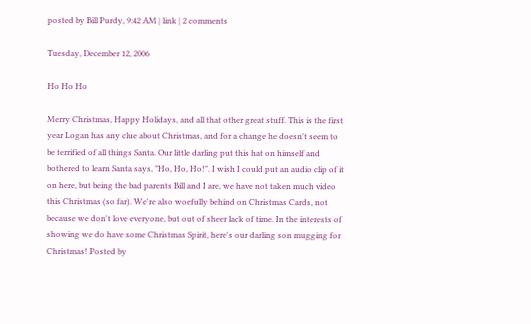posted by Bill Purdy, 9:42 AM | link | 2 comments

Tuesday, December 12, 2006

Ho Ho Ho

Merry Christmas, Happy Holidays, and all that other great stuff. This is the first year Logan has any clue about Christmas, and for a change he doesn't seem to be terrified of all things Santa. Our little darling put this hat on himself and bothered to learn Santa says, "Ho, Ho, Ho!". I wish I could put an audio clip of it on here, but being the bad parents Bill and I are, we have not taken much video this Christmas (so far). We're also woefully behind on Christmas Cards, not because we don't love everyone, but out of sheer lack of time. In the interests of showing we do have some Christmas Spirit, here's our darling son mugging for Christmas! Posted by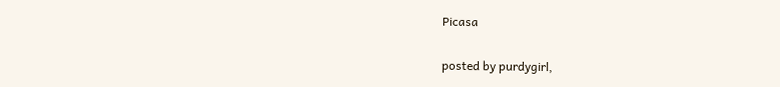Picasa

posted by purdygirl,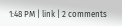1:48 PM | link | 2 comments